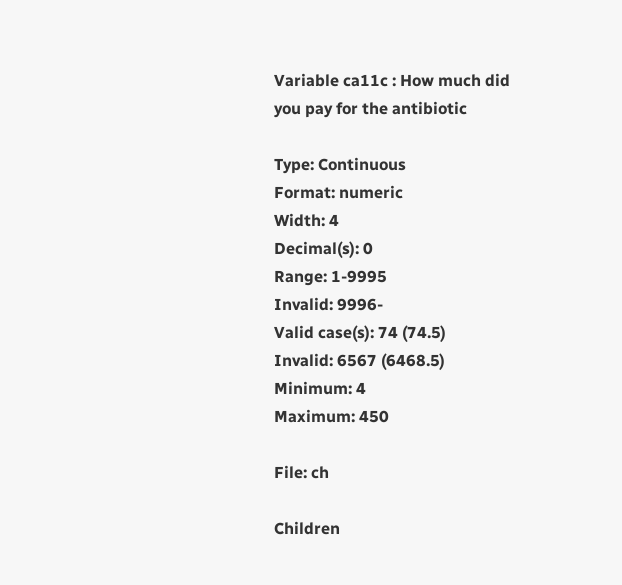Variable ca11c : How much did you pay for the antibiotic

Type: Continuous
Format: numeric
Width: 4
Decimal(s): 0
Range: 1-9995
Invalid: 9996-
Valid case(s): 74 (74.5)
Invalid: 6567 (6468.5)
Minimum: 4
Maximum: 450

File: ch

Children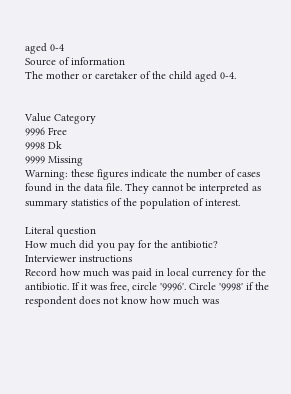aged 0-4
Source of information
The mother or caretaker of the child aged 0-4.


Value Category
9996 Free
9998 Dk
9999 Missing
Warning: these figures indicate the number of cases found in the data file. They cannot be interpreted as summary statistics of the population of interest.

Literal question
How much did you pay for the antibiotic?
Interviewer instructions
Record how much was paid in local currency for the antibiotic. If it was free, circle '9996'. Circle '9998' if the respondent does not know how much was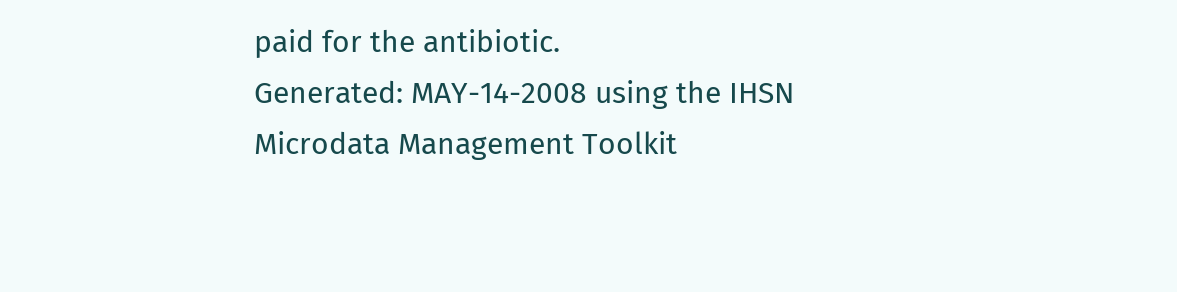paid for the antibiotic.
Generated: MAY-14-2008 using the IHSN Microdata Management Toolkit